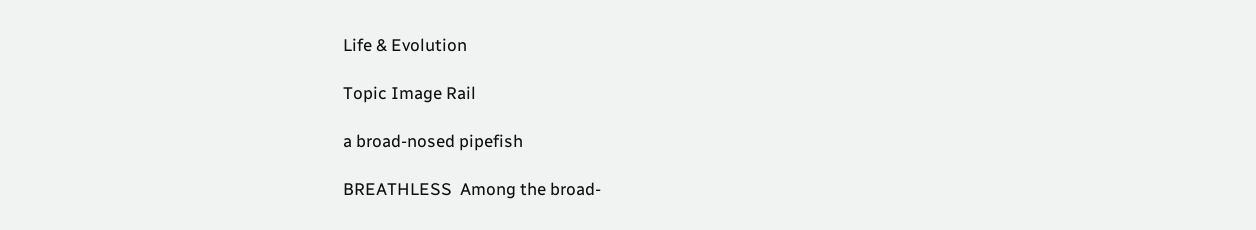Life & Evolution

Topic Image Rail

a broad-nosed pipefish

BREATHLESS  Among the broad-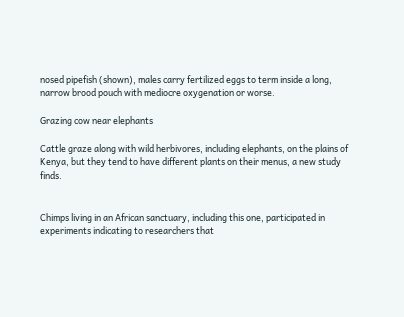nosed pipefish (shown), males carry fertilized eggs to term inside a long, narrow brood pouch with mediocre oxygenation or worse.

Grazing cow near elephants

Cattle graze along with wild herbivores, including elephants, on the plains of Kenya, but they tend to have different plants on their menus, a new study finds.


Chimps living in an African sanctuary, including this one, participated in experiments indicating to researchers that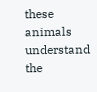these animals understand the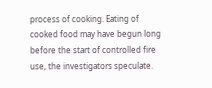process of cooking. Eating of cooked food may have begun long before the start of controlled fire use, the investigators speculate.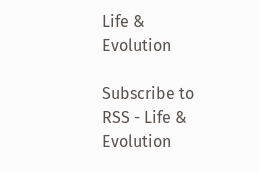Life & Evolution

Subscribe to RSS - Life & Evolution